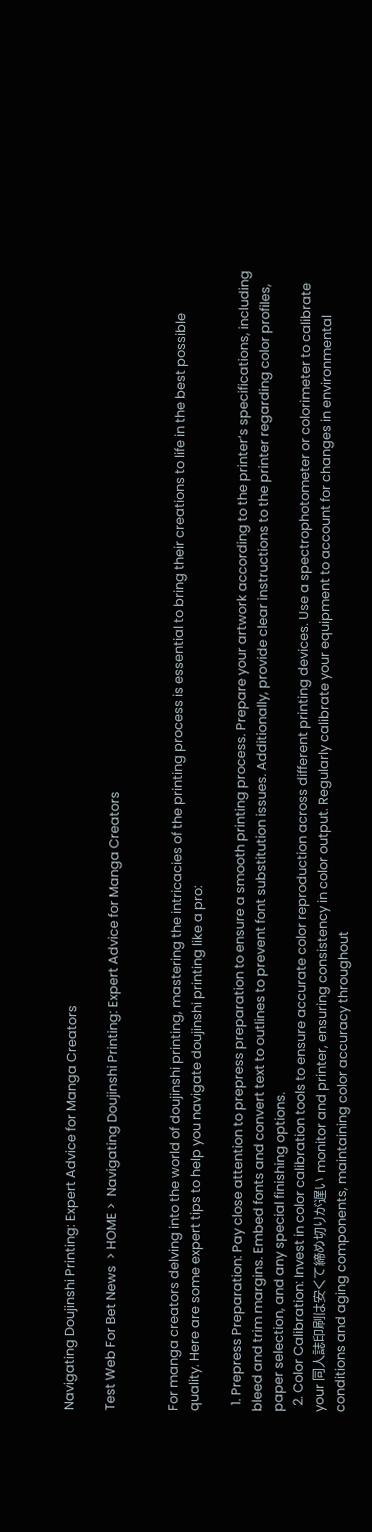Navigating Doujinshi Printing: Expert Advice for Manga Creators

Test Web For Bet News  > HOME >  Navigating Doujinshi Printing: Expert Advice for Manga Creators


For manga creators delving into the world of doujinshi printing, mastering the intricacies of the printing process is essential to bring their creations to life in the best possible quality. Here are some expert tips to help you navigate doujinshi printing like a pro:

  1. Prepress Preparation: Pay close attention to prepress preparation to ensure a smooth printing process. Prepare your artwork according to the printer’s specifications, including bleed and trim margins. Embed fonts and convert text to outlines to prevent font substitution issues. Additionally, provide clear instructions to the printer regarding color profiles, paper selection, and any special finishing options.
  2. Color Calibration: Invest in color calibration tools to ensure accurate color reproduction across different printing devices. Use a spectrophotometer or colorimeter to calibrate your 同人誌印刷は安くて締め切りが遅い monitor and printer, ensuring consistency in color output. Regularly calibrate your equipment to account for changes in environmental conditions and aging components, maintaining color accuracy throughout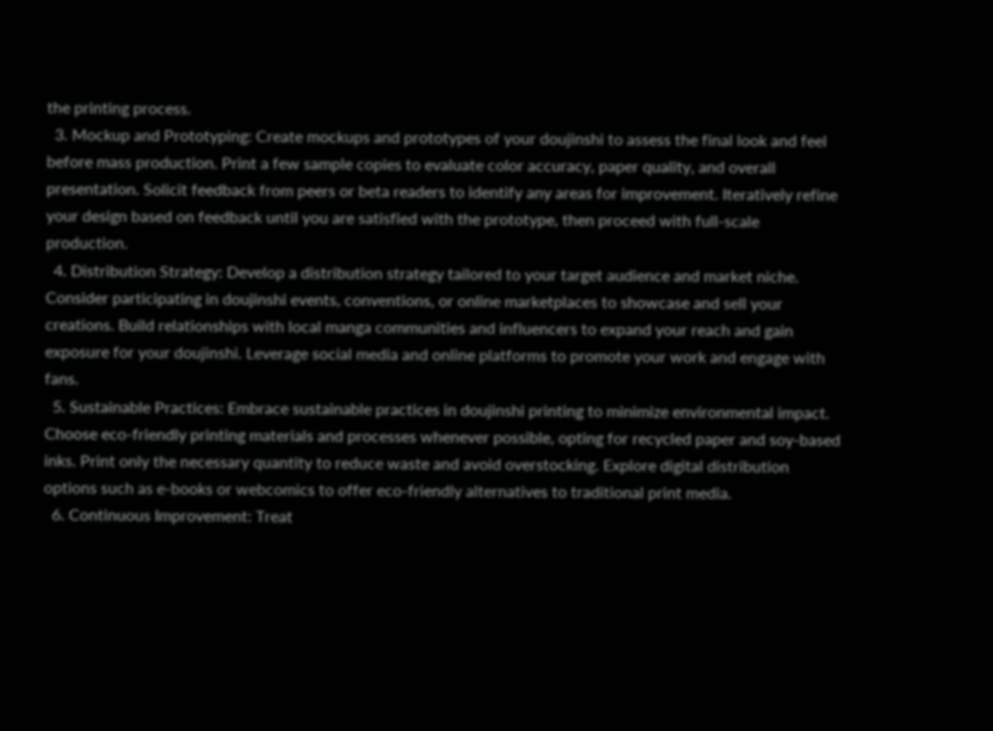the printing process.
  3. Mockup and Prototyping: Create mockups and prototypes of your doujinshi to assess the final look and feel before mass production. Print a few sample copies to evaluate color accuracy, paper quality, and overall presentation. Solicit feedback from peers or beta readers to identify any areas for improvement. Iteratively refine your design based on feedback until you are satisfied with the prototype, then proceed with full-scale production.
  4. Distribution Strategy: Develop a distribution strategy tailored to your target audience and market niche. Consider participating in doujinshi events, conventions, or online marketplaces to showcase and sell your creations. Build relationships with local manga communities and influencers to expand your reach and gain exposure for your doujinshi. Leverage social media and online platforms to promote your work and engage with fans.
  5. Sustainable Practices: Embrace sustainable practices in doujinshi printing to minimize environmental impact. Choose eco-friendly printing materials and processes whenever possible, opting for recycled paper and soy-based inks. Print only the necessary quantity to reduce waste and avoid overstocking. Explore digital distribution options such as e-books or webcomics to offer eco-friendly alternatives to traditional print media.
  6. Continuous Improvement: Treat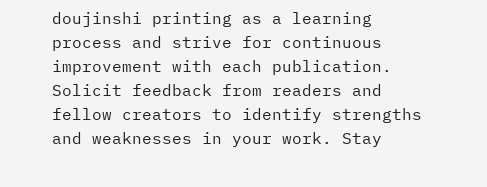doujinshi printing as a learning process and strive for continuous improvement with each publication. Solicit feedback from readers and fellow creators to identify strengths and weaknesses in your work. Stay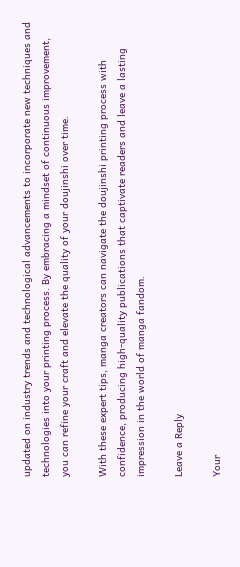updated on industry trends and technological advancements to incorporate new techniques and technologies into your printing process. By embracing a mindset of continuous improvement, you can refine your craft and elevate the quality of your doujinshi over time.

With these expert tips, manga creators can navigate the doujinshi printing process with confidence, producing high-quality publications that captivate readers and leave a lasting impression in the world of manga fandom.

Leave a Reply

Your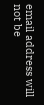email address will not be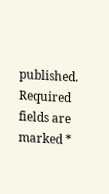published. Required fields are marked *